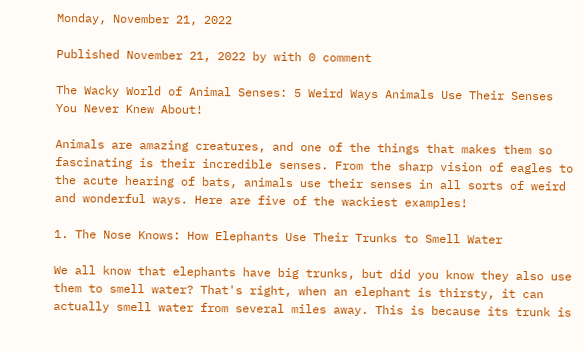Monday, November 21, 2022

Published November 21, 2022 by with 0 comment

The Wacky World of Animal Senses: 5 Weird Ways Animals Use Their Senses You Never Knew About!

Animals are amazing creatures, and one of the things that makes them so fascinating is their incredible senses. From the sharp vision of eagles to the acute hearing of bats, animals use their senses in all sorts of weird and wonderful ways. Here are five of the wackiest examples!

1. The Nose Knows: How Elephants Use Their Trunks to Smell Water

We all know that elephants have big trunks, but did you know they also use them to smell water? That's right, when an elephant is thirsty, it can actually smell water from several miles away. This is because its trunk is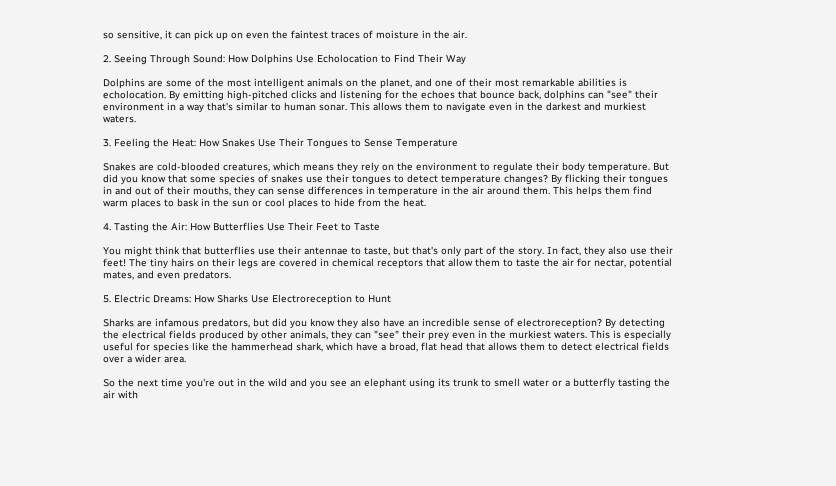so sensitive, it can pick up on even the faintest traces of moisture in the air.

2. Seeing Through Sound: How Dolphins Use Echolocation to Find Their Way

Dolphins are some of the most intelligent animals on the planet, and one of their most remarkable abilities is echolocation. By emitting high-pitched clicks and listening for the echoes that bounce back, dolphins can "see" their environment in a way that's similar to human sonar. This allows them to navigate even in the darkest and murkiest waters.

3. Feeling the Heat: How Snakes Use Their Tongues to Sense Temperature

Snakes are cold-blooded creatures, which means they rely on the environment to regulate their body temperature. But did you know that some species of snakes use their tongues to detect temperature changes? By flicking their tongues in and out of their mouths, they can sense differences in temperature in the air around them. This helps them find warm places to bask in the sun or cool places to hide from the heat.

4. Tasting the Air: How Butterflies Use Their Feet to Taste

You might think that butterflies use their antennae to taste, but that's only part of the story. In fact, they also use their feet! The tiny hairs on their legs are covered in chemical receptors that allow them to taste the air for nectar, potential mates, and even predators.

5. Electric Dreams: How Sharks Use Electroreception to Hunt

Sharks are infamous predators, but did you know they also have an incredible sense of electroreception? By detecting the electrical fields produced by other animals, they can "see" their prey even in the murkiest waters. This is especially useful for species like the hammerhead shark, which have a broad, flat head that allows them to detect electrical fields over a wider area.

So the next time you're out in the wild and you see an elephant using its trunk to smell water or a butterfly tasting the air with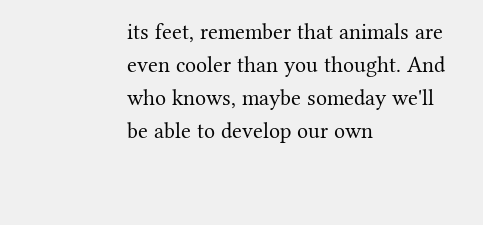its feet, remember that animals are even cooler than you thought. And who knows, maybe someday we'll be able to develop our own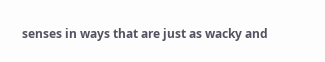senses in ways that are just as wacky and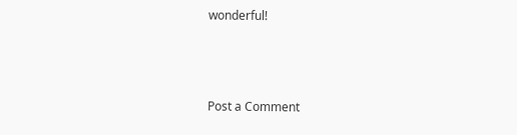wonderful!



Post a Comment